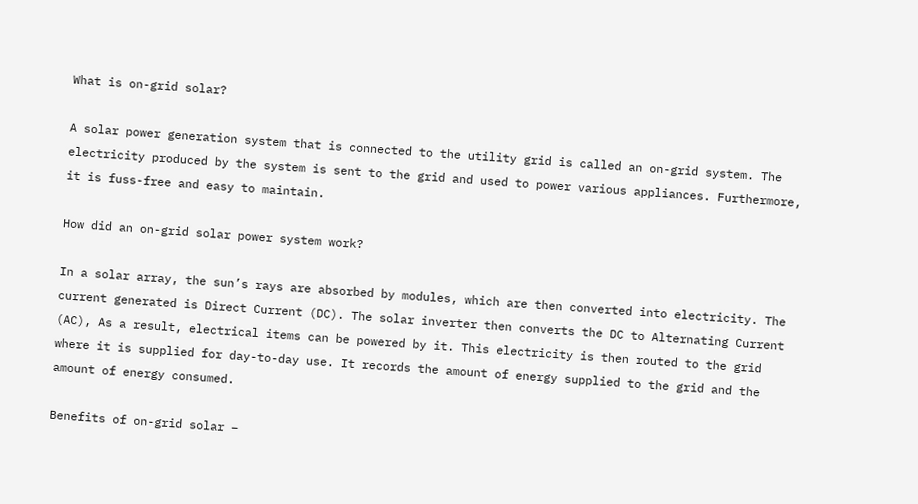What is on-grid solar?

A solar power generation system that is connected to the utility grid is called an on-grid system. The electricity produced by the system is sent to the grid and used to power various appliances. Furthermore, it is fuss-free and easy to maintain.

How did an on-grid solar power system work?

In a solar array, the sun’s rays are absorbed by modules, which are then converted into electricity. The current generated is Direct Current (DC). The solar inverter then converts the DC to Alternating Current (AC), As a result, electrical items can be powered by it. This electricity is then routed to the grid where it is supplied for day-to-day use. It records the amount of energy supplied to the grid and the amount of energy consumed.

Benefits of on-grid solar –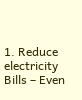1. Reduce electricity Bills – Even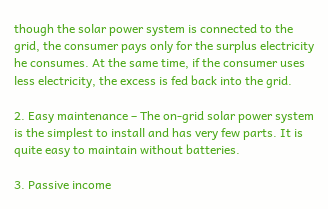though the solar power system is connected to the grid, the consumer pays only for the surplus electricity he consumes. At the same time, if the consumer uses less electricity, the excess is fed back into the grid.

2. Easy maintenance – The on-grid solar power system is the simplest to install and has very few parts. It is quite easy to maintain without batteries.

3. Passive income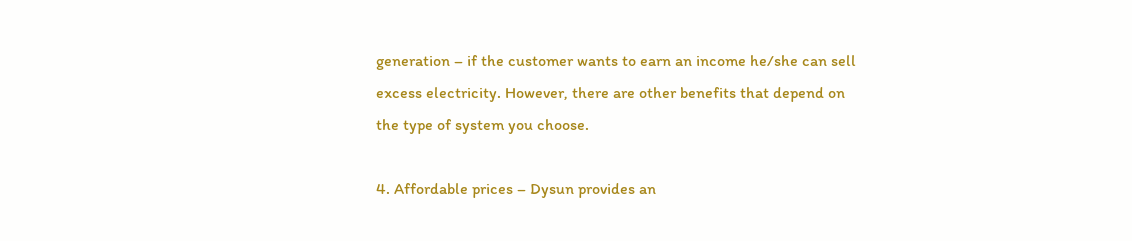generation – if the customer wants to earn an income he/she can sell excess electricity. However, there are other benefits that depend on the type of system you choose.

4. Affordable prices – Dysun provides an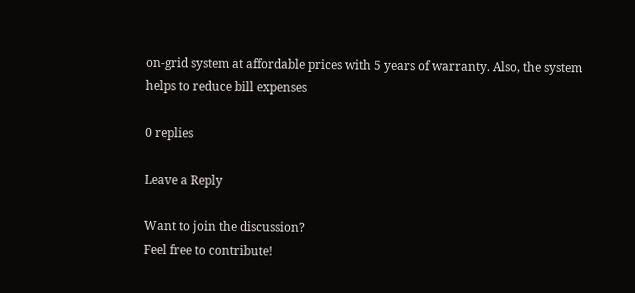on-grid system at affordable prices with 5 years of warranty. Also, the system helps to reduce bill expenses

0 replies

Leave a Reply

Want to join the discussion?
Feel free to contribute!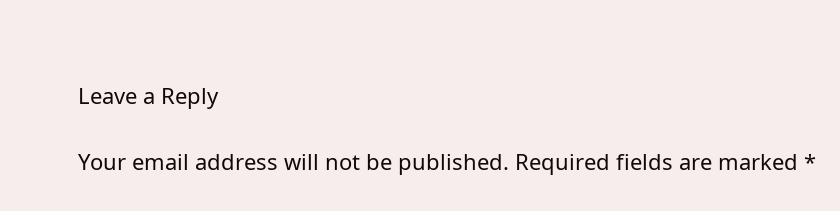Leave a Reply

Your email address will not be published. Required fields are marked *